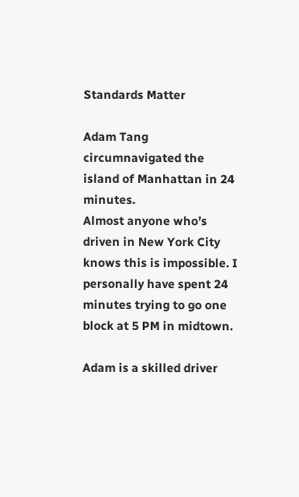Standards Matter

Adam Tang circumnavigated the island of Manhattan in 24 minutes.
Almost anyone who’s driven in New York City knows this is impossible. I personally have spent 24 minutes trying to go one block at 5 PM in midtown.

Adam is a skilled driver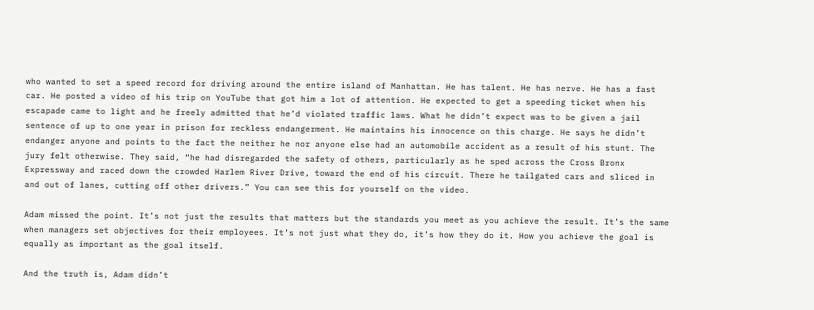who wanted to set a speed record for driving around the entire island of Manhattan. He has talent. He has nerve. He has a fast car. He posted a video of his trip on YouTube that got him a lot of attention. He expected to get a speeding ticket when his escapade came to light and he freely admitted that he’d violated traffic laws. What he didn’t expect was to be given a jail sentence of up to one year in prison for reckless endangerment. He maintains his innocence on this charge. He says he didn’t endanger anyone and points to the fact the neither he nor anyone else had an automobile accident as a result of his stunt. The jury felt otherwise. They said, “he had disregarded the safety of others, particularly as he sped across the Cross Bronx Expressway and raced down the crowded Harlem River Drive, toward the end of his circuit. There he tailgated cars and sliced in and out of lanes, cutting off other drivers.” You can see this for yourself on the video.

Adam missed the point. It’s not just the results that matters but the standards you meet as you achieve the result. It’s the same when managers set objectives for their employees. It’s not just what they do, it’s how they do it. How you achieve the goal is equally as important as the goal itself.

And the truth is, Adam didn’t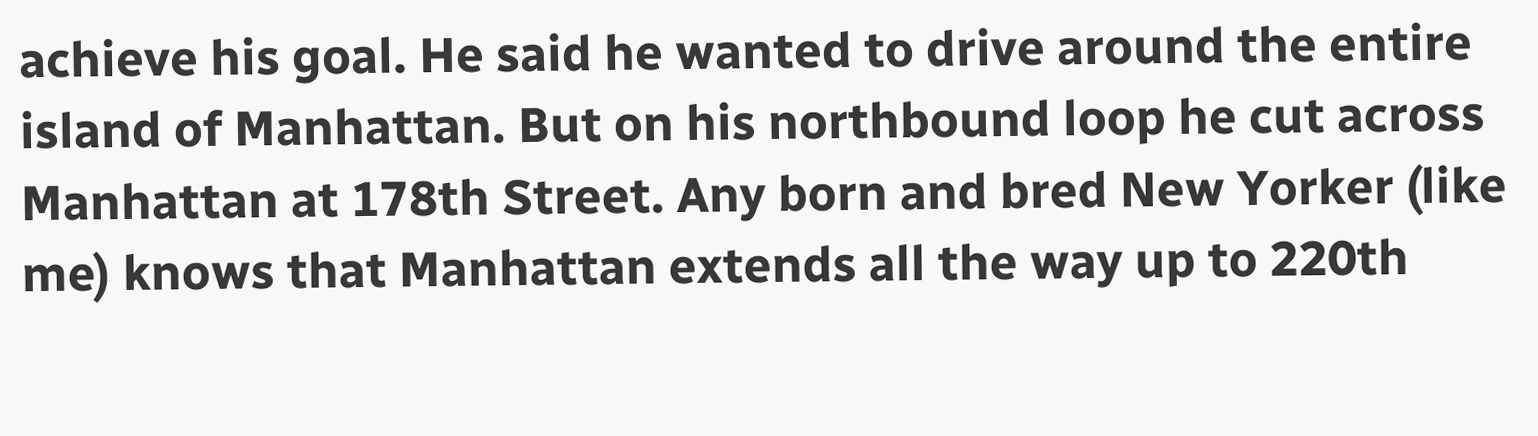achieve his goal. He said he wanted to drive around the entire island of Manhattan. But on his northbound loop he cut across Manhattan at 178th Street. Any born and bred New Yorker (like me) knows that Manhattan extends all the way up to 220th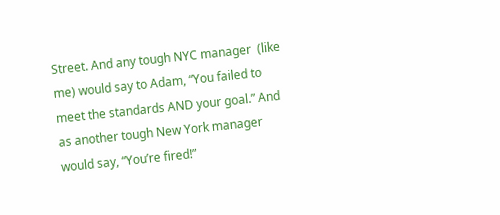Street. And any tough NYC manager  (like me) would say to Adam, “You failed to meet the standards AND your goal.” And as another tough New York manager would say, “You’re fired!”